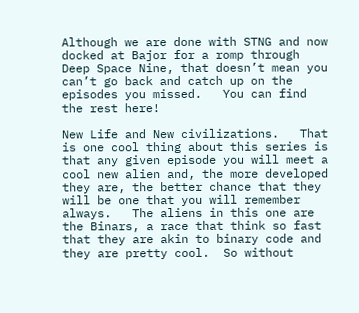Although we are done with STNG and now docked at Bajor for a romp through Deep Space Nine, that doesn’t mean you can’t go back and catch up on the episodes you missed.   You can find the rest here!

New Life and New civilizations.   That is one cool thing about this series is that any given episode you will meet a cool new alien and, the more developed they are, the better chance that they will be one that you will remember always.   The aliens in this one are the Binars, a race that think so fast that they are akin to binary code and they are pretty cool.  So without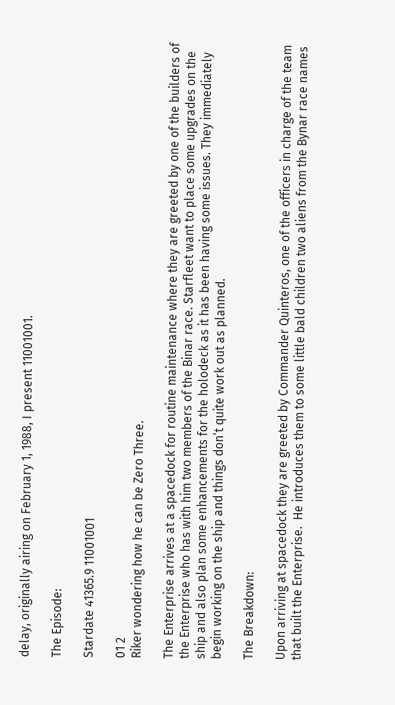delay, originally airing on February 1, 1988, I present 11001001.

The Episode:

Stardate 41365.9 11001001

01 2
Riker wondering how he can be Zero Three.

The Enterprise arrives at a spacedock for routine maintenance where they are greeted by one of the builders of the Enterprise who has with him two members of the Binar race. Starfleet want to place some upgrades on the ship and also plan some enhancements for the holodeck as it has been having some issues. They immediately begin working on the ship and things don’t quite work out as planned.

The Breakdown:

Upon arriving at spacedock they are greeted by Commander Quinteros, one of the officers in charge of the team that built the Enterprise.  He introduces them to some little bald children two aliens from the Bynar race names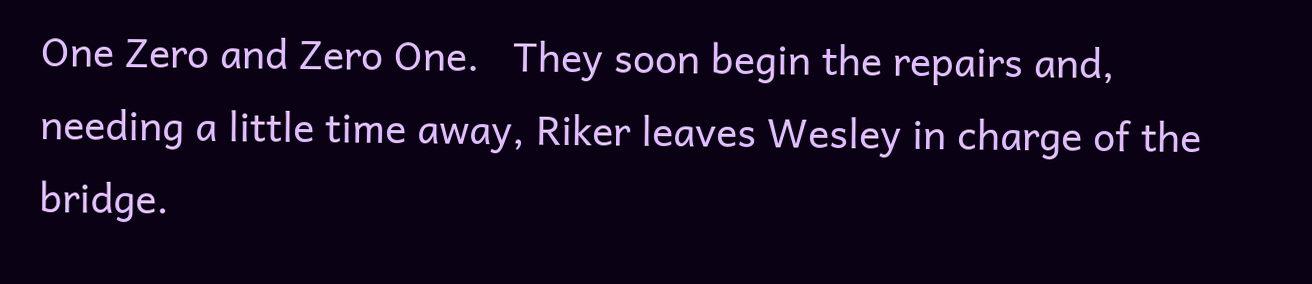One Zero and Zero One.   They soon begin the repairs and, needing a little time away, Riker leaves Wesley in charge of the bridge.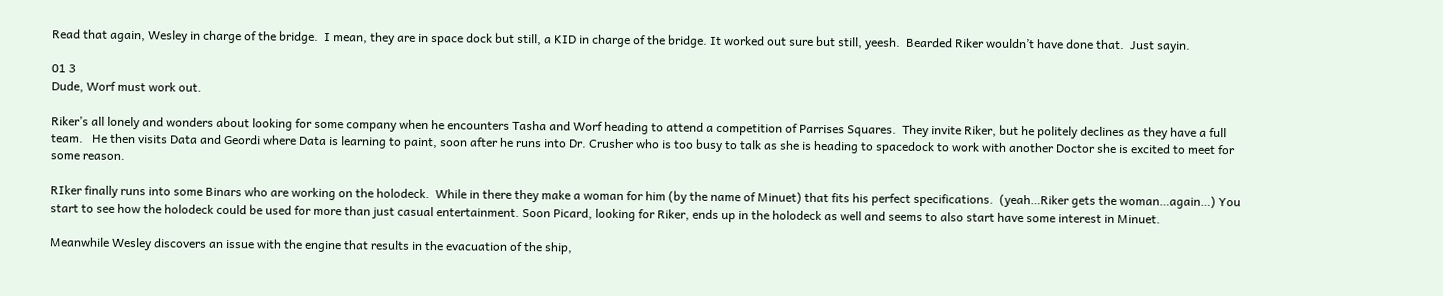Read that again, Wesley in charge of the bridge.  I mean, they are in space dock but still, a KID in charge of the bridge. It worked out sure but still, yeesh.  Bearded Riker wouldn’t have done that.  Just sayin.

01 3
Dude, Worf must work out.

Riker’s all lonely and wonders about looking for some company when he encounters Tasha and Worf heading to attend a competition of Parrises Squares.  They invite Riker, but he politely declines as they have a full team.   He then visits Data and Geordi where Data is learning to paint, soon after he runs into Dr. Crusher who is too busy to talk as she is heading to spacedock to work with another Doctor she is excited to meet for some reason.

RIker finally runs into some Binars who are working on the holodeck.  While in there they make a woman for him (by the name of Minuet) that fits his perfect specifications.  (yeah…Riker gets the woman…again…) You start to see how the holodeck could be used for more than just casual entertainment. Soon Picard, looking for Riker, ends up in the holodeck as well and seems to also start have some interest in Minuet.

Meanwhile Wesley discovers an issue with the engine that results in the evacuation of the ship,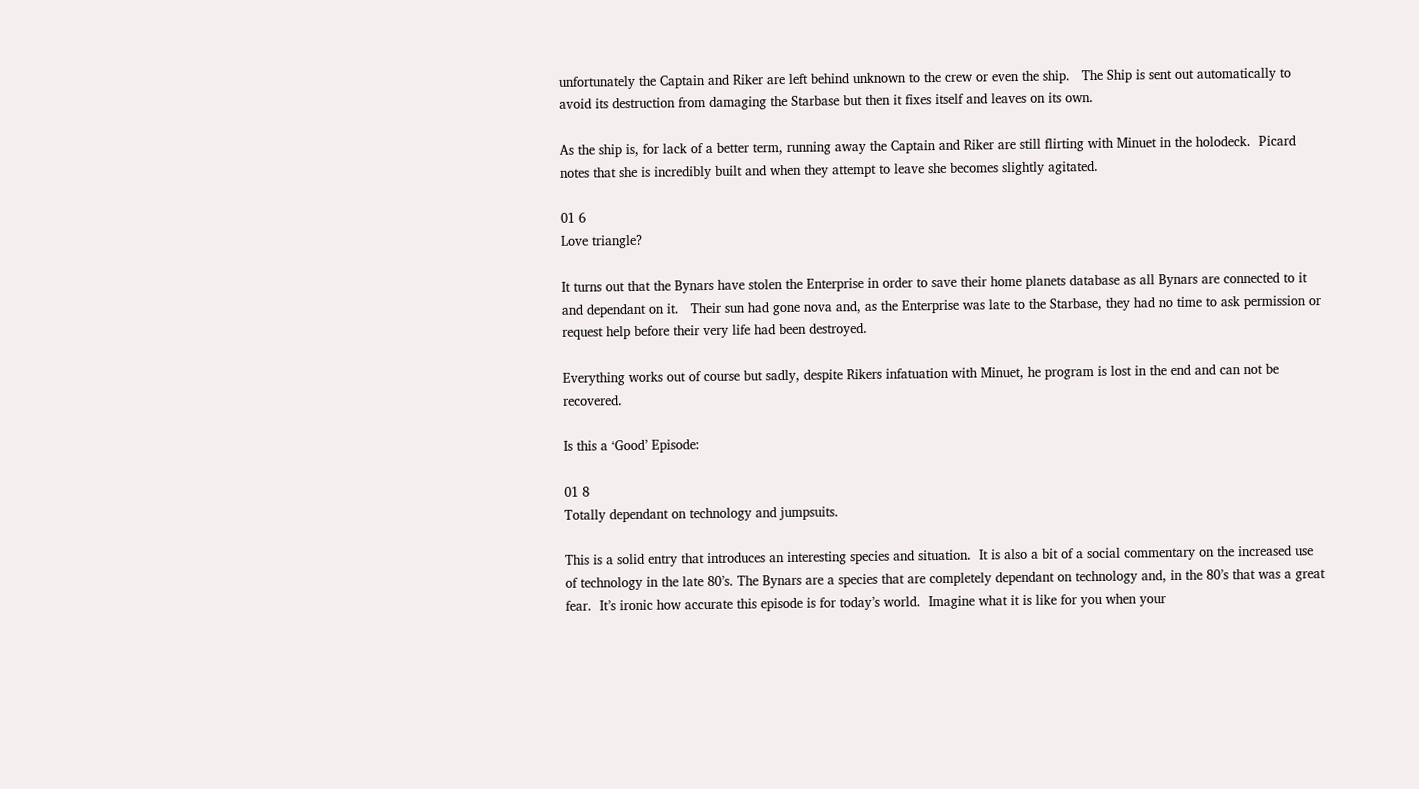unfortunately the Captain and Riker are left behind unknown to the crew or even the ship.   The Ship is sent out automatically to avoid its destruction from damaging the Starbase but then it fixes itself and leaves on its own.

As the ship is, for lack of a better term, running away the Captain and Riker are still flirting with Minuet in the holodeck.  Picard notes that she is incredibly built and when they attempt to leave she becomes slightly agitated.

01 6
Love triangle?

It turns out that the Bynars have stolen the Enterprise in order to save their home planets database as all Bynars are connected to it and dependant on it.   Their sun had gone nova and, as the Enterprise was late to the Starbase, they had no time to ask permission or request help before their very life had been destroyed.

Everything works out of course but sadly, despite Rikers infatuation with Minuet, he program is lost in the end and can not be recovered.

Is this a ‘Good’ Episode:

01 8
Totally dependant on technology and jumpsuits.

This is a solid entry that introduces an interesting species and situation.  It is also a bit of a social commentary on the increased use of technology in the late 80’s. The Bynars are a species that are completely dependant on technology and, in the 80’s that was a great fear.  It’s ironic how accurate this episode is for today’s world.  Imagine what it is like for you when your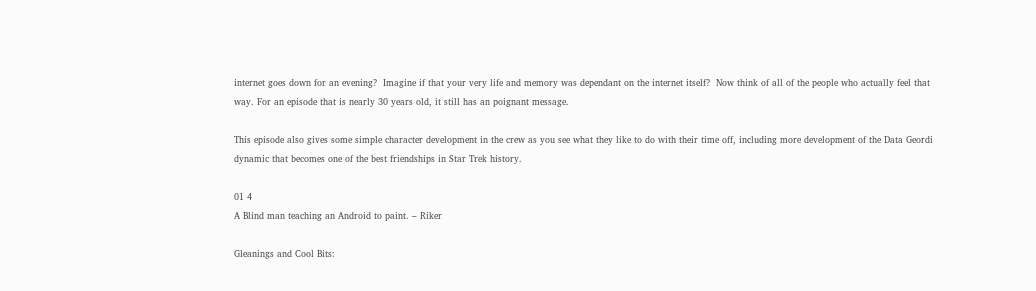internet goes down for an evening?  Imagine if that your very life and memory was dependant on the internet itself?  Now think of all of the people who actually feel that way. For an episode that is nearly 30 years old, it still has an poignant message.

This episode also gives some simple character development in the crew as you see what they like to do with their time off, including more development of the Data Geordi dynamic that becomes one of the best friendships in Star Trek history.

01 4
A Blind man teaching an Android to paint. – Riker

Gleanings and Cool Bits: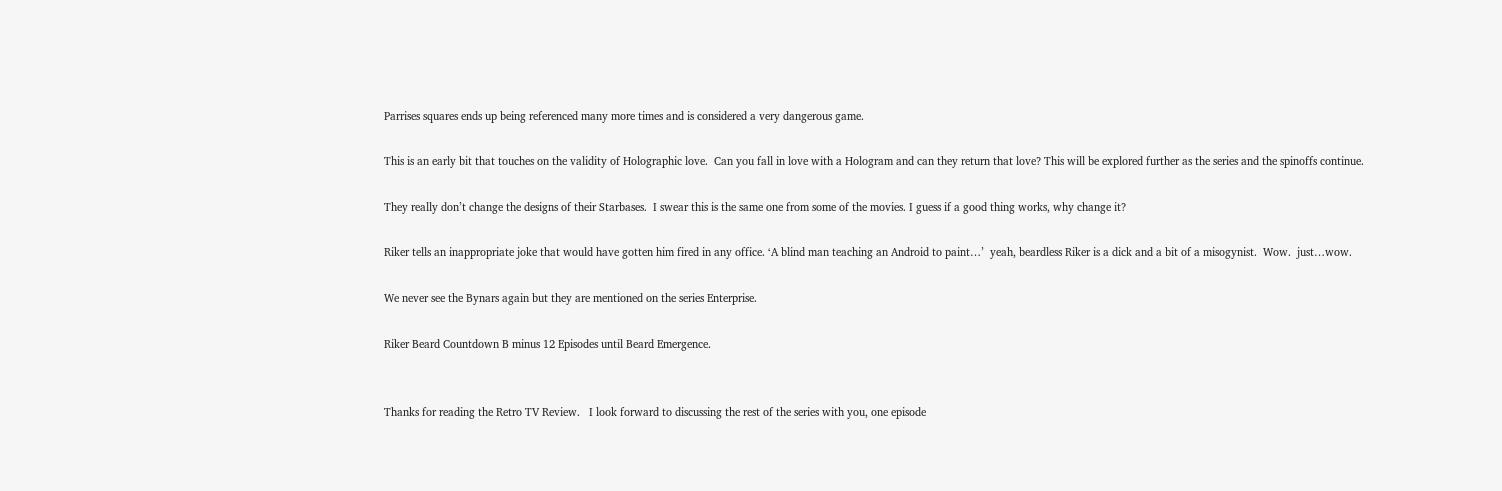Parrises squares ends up being referenced many more times and is considered a very dangerous game.

This is an early bit that touches on the validity of Holographic love.  Can you fall in love with a Hologram and can they return that love? This will be explored further as the series and the spinoffs continue.

They really don’t change the designs of their Starbases.  I swear this is the same one from some of the movies. I guess if a good thing works, why change it?

Riker tells an inappropriate joke that would have gotten him fired in any office. ‘A blind man teaching an Android to paint…’  yeah, beardless Riker is a dick and a bit of a misogynist.  Wow.  just…wow.

We never see the Bynars again but they are mentioned on the series Enterprise.

Riker Beard Countdown B minus 12 Episodes until Beard Emergence.


Thanks for reading the Retro TV Review.   I look forward to discussing the rest of the series with you, one episode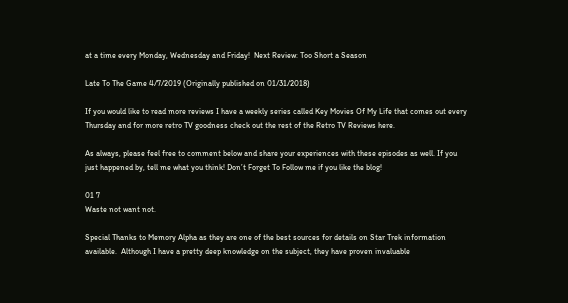at a time every Monday, Wednesday and Friday!  Next Review: Too Short a Season

Late To The Game 4/7/2019 (Originally published on 01/31/2018)

If you would like to read more reviews I have a weekly series called Key Movies Of My Life that comes out every Thursday and for more retro TV goodness check out the rest of the Retro TV Reviews here.

As always, please feel free to comment below and share your experiences with these episodes as well. If you just happened by, tell me what you think! Don’t Forget To Follow me if you like the blog!

01 7
Waste not want not.

Special Thanks to Memory Alpha as they are one of the best sources for details on Star Trek information available.  Although I have a pretty deep knowledge on the subject, they have proven invaluable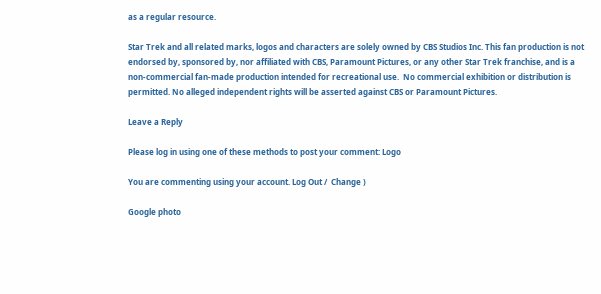as a regular resource.

Star Trek and all related marks, logos and characters are solely owned by CBS Studios Inc. This fan production is not endorsed by, sponsored by, nor affiliated with CBS, Paramount Pictures, or any other Star Trek franchise, and is a non-commercial fan-made production intended for recreational use.  No commercial exhibition or distribution is permitted. No alleged independent rights will be asserted against CBS or Paramount Pictures.

Leave a Reply

Please log in using one of these methods to post your comment: Logo

You are commenting using your account. Log Out /  Change )

Google photo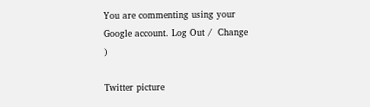You are commenting using your Google account. Log Out /  Change )

Twitter picture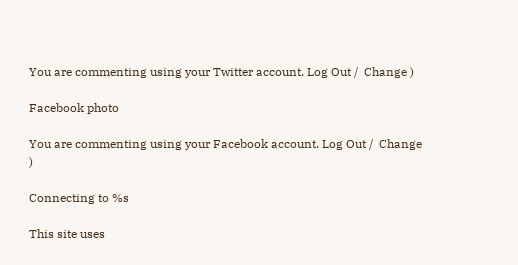You are commenting using your Twitter account. Log Out /  Change )

Facebook photo

You are commenting using your Facebook account. Log Out /  Change )

Connecting to %s

This site uses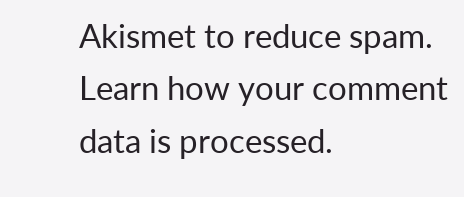Akismet to reduce spam. Learn how your comment data is processed.